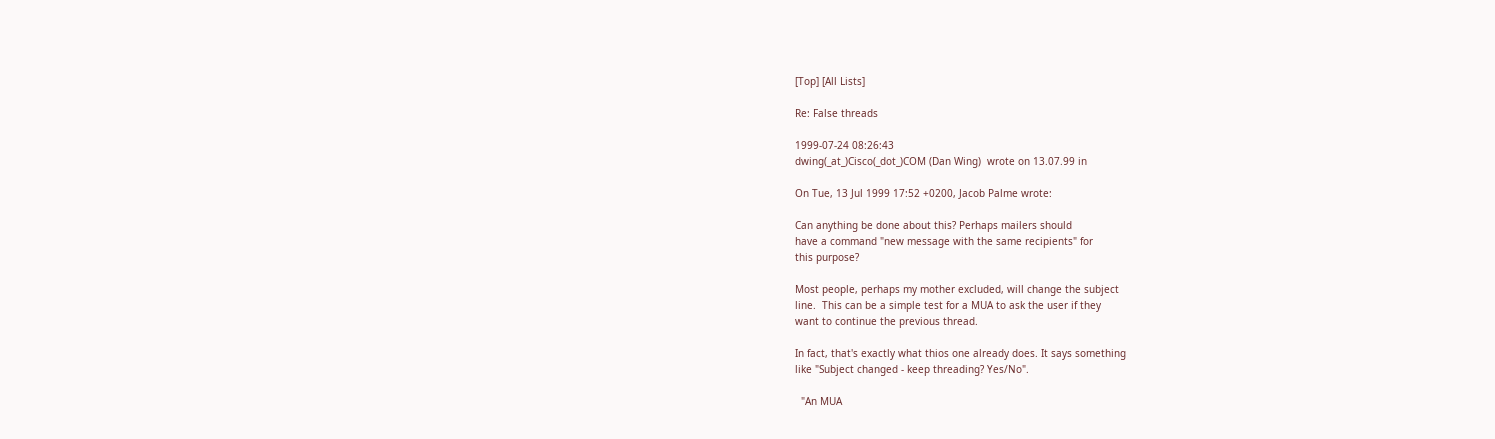[Top] [All Lists]

Re: False threads

1999-07-24 08:26:43
dwing(_at_)Cisco(_dot_)COM (Dan Wing)  wrote on 13.07.99 in

On Tue, 13 Jul 1999 17:52 +0200, Jacob Palme wrote:

Can anything be done about this? Perhaps mailers should
have a command "new message with the same recipients" for
this purpose?

Most people, perhaps my mother excluded, will change the subject
line.  This can be a simple test for a MUA to ask the user if they
want to continue the previous thread.

In fact, that's exactly what thios one already does. It says something
like "Subject changed - keep threading? Yes/No".

  "An MUA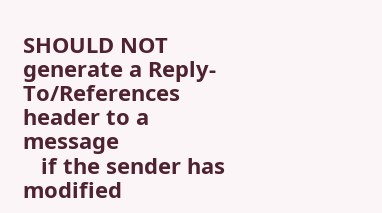SHOULD NOT generate a Reply-To/References header to a message
   if the sender has modified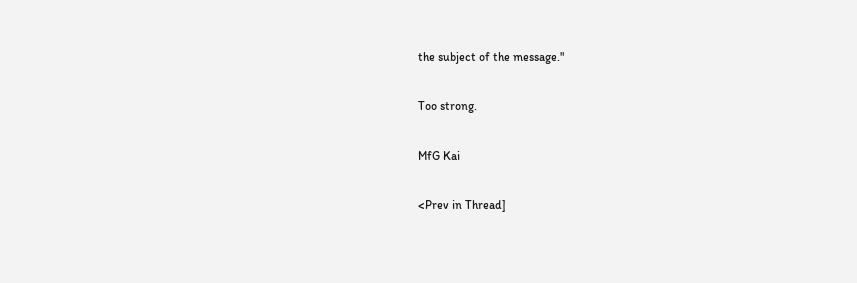the subject of the message."

Too strong.

MfG Kai

<Prev in Thread]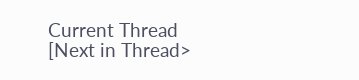Current Thread [Next in Thread>